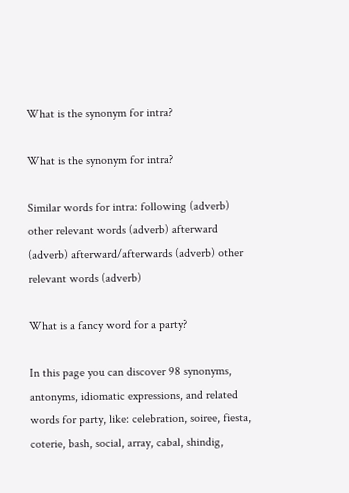What is the synonym for intra?

What is the synonym for intra?

Similar words for intra: following (adverb) other relevant words (adverb) afterward (adverb) afterward/afterwards (adverb) other relevant words (adverb)

What is a fancy word for a party?

In this page you can discover 98 synonyms, antonyms, idiomatic expressions, and related words for party, like: celebration, soiree, fiesta, coterie, bash, social, array, cabal, shindig,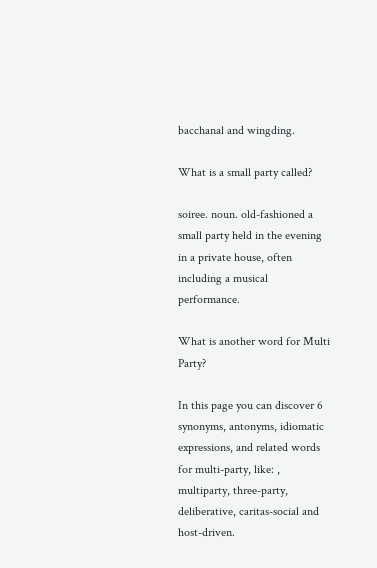bacchanal and wingding.

What is a small party called?

soiree. noun. old-fashioned a small party held in the evening in a private house, often including a musical performance.

What is another word for Multi Party?

In this page you can discover 6 synonyms, antonyms, idiomatic expressions, and related words for multi-party, like: , multiparty, three-party, deliberative, caritas-social and host-driven.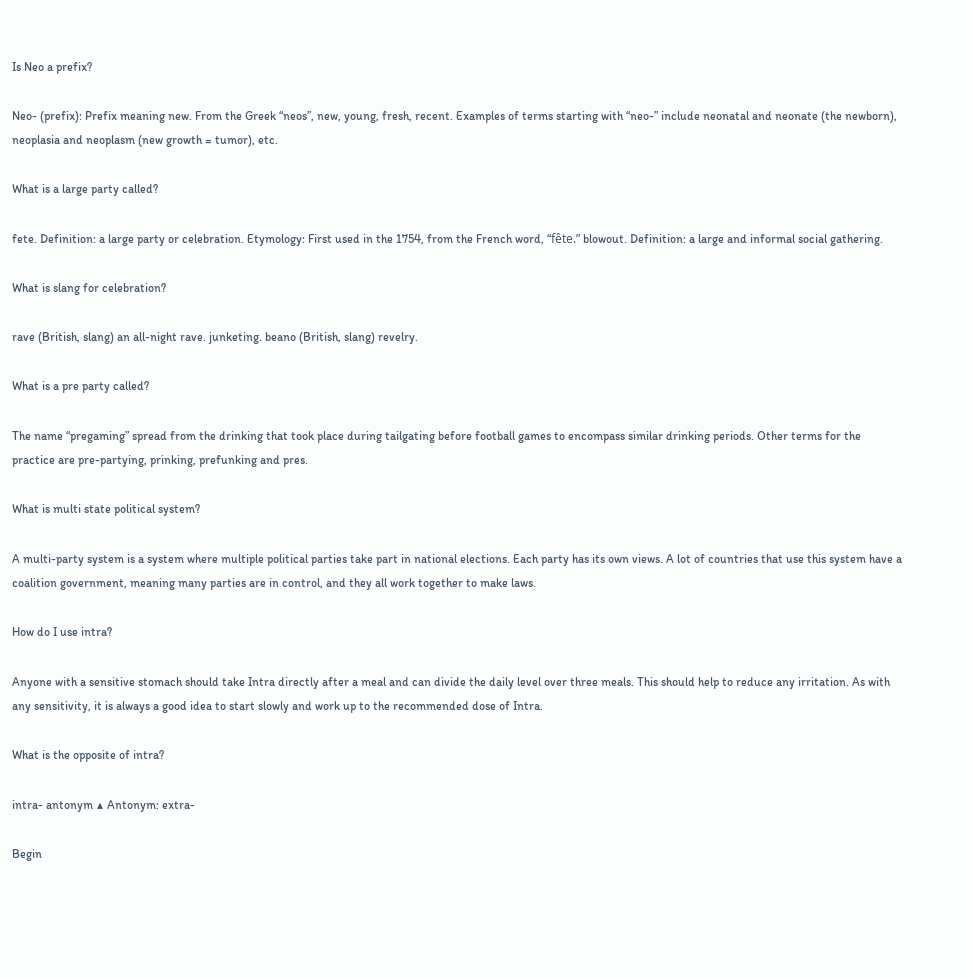Is Neo a prefix?

Neo- (prefix): Prefix meaning new. From the Greek “neos”, new, young, fresh, recent. Examples of terms starting with “neo-” include neonatal and neonate (the newborn), neoplasia and neoplasm (new growth = tumor), etc.

What is a large party called?

fete. Definition: a large party or celebration. Etymology: First used in the 1754, from the French word, “fête.” blowout. Definition: a large and informal social gathering.

What is slang for celebration?

rave (British, slang) an all-night rave. junketing. beano (British, slang) revelry.

What is a pre party called?

The name “pregaming” spread from the drinking that took place during tailgating before football games to encompass similar drinking periods. Other terms for the practice are pre-partying, prinking, prefunking and pres.

What is multi state political system?

A multi-party system is a system where multiple political parties take part in national elections. Each party has its own views. A lot of countries that use this system have a coalition government, meaning many parties are in control, and they all work together to make laws.

How do I use intra?

Anyone with a sensitive stomach should take Intra directly after a meal and can divide the daily level over three meals. This should help to reduce any irritation. As with any sensitivity, it is always a good idea to start slowly and work up to the recommended dose of Intra.

What is the opposite of intra?

intra- antonym ▲ Antonym: extra-

Begin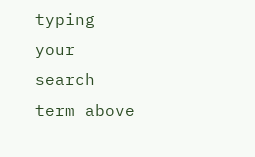typing your search term above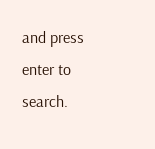and press enter to search.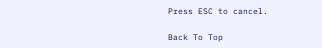Press ESC to cancel.

Back To Top